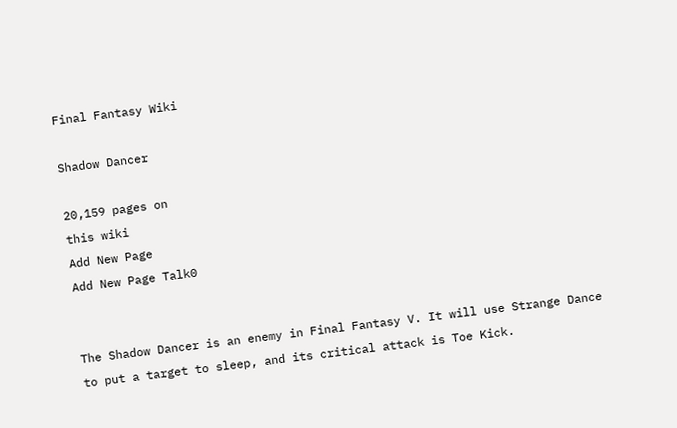Final Fantasy Wiki

Shadow Dancer

20,159 pages on
this wiki
Add New Page
Add New Page Talk0


The Shadow Dancer is an enemy in Final Fantasy V. It will use Strange Dance to put a target to sleep, and its critical attack is Toe Kick.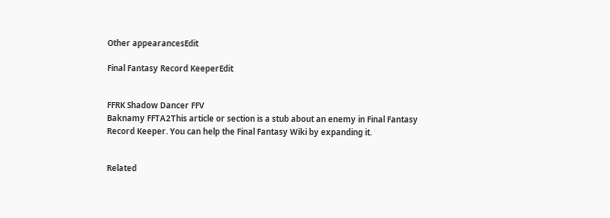Other appearancesEdit

Final Fantasy Record KeeperEdit


FFRK Shadow Dancer FFV
Baknamy FFTA2This article or section is a stub about an enemy in Final Fantasy Record Keeper. You can help the Final Fantasy Wiki by expanding it.


Related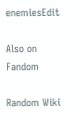enemiesEdit

Also on Fandom

Random Wiki